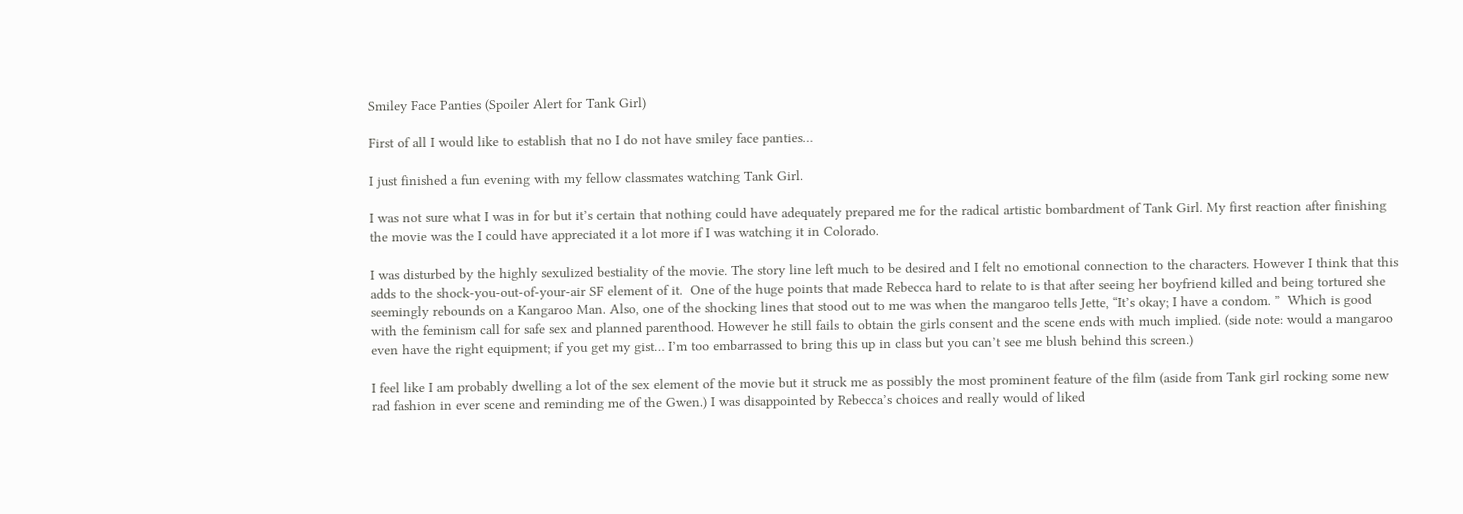Smiley Face Panties (Spoiler Alert for Tank Girl)

First of all I would like to establish that no I do not have smiley face panties…

I just finished a fun evening with my fellow classmates watching Tank Girl.

I was not sure what I was in for but it’s certain that nothing could have adequately prepared me for the radical artistic bombardment of Tank Girl. My first reaction after finishing the movie was the I could have appreciated it a lot more if I was watching it in Colorado.

I was disturbed by the highly sexulized bestiality of the movie. The story line left much to be desired and I felt no emotional connection to the characters. However I think that this adds to the shock-you-out-of-your-air SF element of it.  One of the huge points that made Rebecca hard to relate to is that after seeing her boyfriend killed and being tortured she seemingly rebounds on a Kangaroo Man. Also, one of the shocking lines that stood out to me was when the mangaroo tells Jette, “It’s okay; I have a condom. ”  Which is good with the feminism call for safe sex and planned parenthood. However he still fails to obtain the girls consent and the scene ends with much implied. (side note: would a mangaroo even have the right equipment; if you get my gist… I’m too embarrassed to bring this up in class but you can’t see me blush behind this screen.)

I feel like I am probably dwelling a lot of the sex element of the movie but it struck me as possibly the most prominent feature of the film (aside from Tank girl rocking some new rad fashion in ever scene and reminding me of the Gwen.) I was disappointed by Rebecca’s choices and really would of liked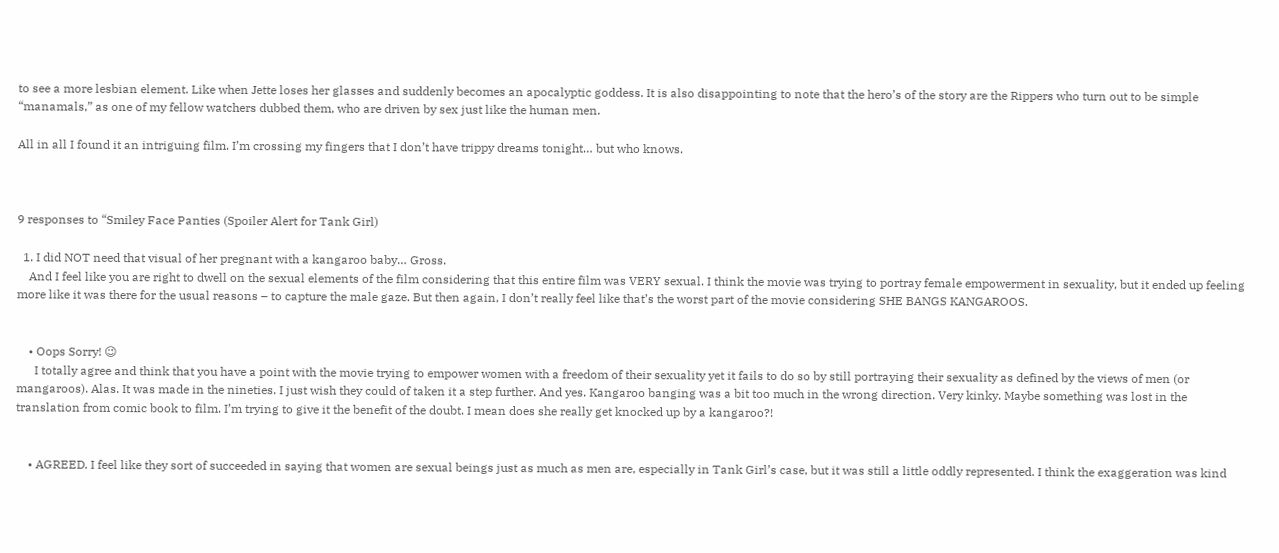to see a more lesbian element. Like when Jette loses her glasses and suddenly becomes an apocalyptic goddess. It is also disappointing to note that the hero’s of the story are the Rippers who turn out to be simple “manamals,” as one of my fellow watchers dubbed them, who are driven by sex just like the human men.

All in all I found it an intriguing film. I’m crossing my fingers that I don’t have trippy dreams tonight… but who knows.



9 responses to “Smiley Face Panties (Spoiler Alert for Tank Girl)

  1. I did NOT need that visual of her pregnant with a kangaroo baby… Gross.
    And I feel like you are right to dwell on the sexual elements of the film considering that this entire film was VERY sexual. I think the movie was trying to portray female empowerment in sexuality, but it ended up feeling more like it was there for the usual reasons – to capture the male gaze. But then again, I don’t really feel like that’s the worst part of the movie considering SHE BANGS KANGAROOS.


    • Oops Sorry! 😉
      I totally agree and think that you have a point with the movie trying to empower women with a freedom of their sexuality yet it fails to do so by still portraying their sexuality as defined by the views of men (or mangaroos). Alas. It was made in the nineties. I just wish they could of taken it a step further. And yes. Kangaroo banging was a bit too much in the wrong direction. Very kinky. Maybe something was lost in the translation from comic book to film. I’m trying to give it the benefit of the doubt. I mean does she really get knocked up by a kangaroo?!


    • AGREED. I feel like they sort of succeeded in saying that women are sexual beings just as much as men are, especially in Tank Girl’s case, but it was still a little oddly represented. I think the exaggeration was kind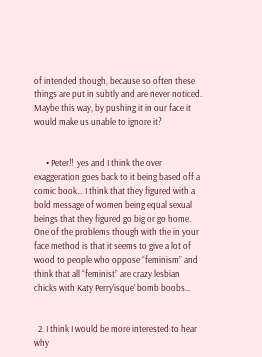of intended though, because so often these things are put in subtly and are never noticed. Maybe this way, by pushing it in our face it would make us unable to ignore it?


      • Peter!!  yes and I think the over exaggeration goes back to it being based off a comic book… I think that they figured with a bold message of women being equal sexual beings that they figured go big or go home. One of the problems though with the in your face method is that it seems to give a lot of wood to people who oppose “feminism” and think that all “feminist” are crazy lesbian chicks with Katy Perry’isque’ bomb boobs…


  2. I think I would be more interested to hear why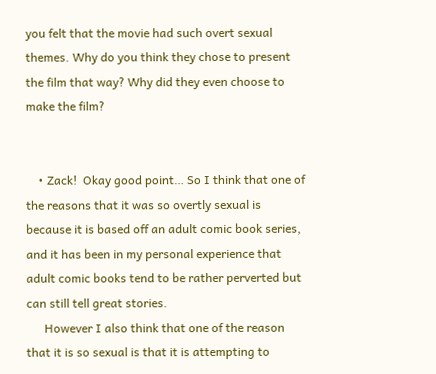you felt that the movie had such overt sexual themes. Why do you think they chose to present the film that way? Why did they even choose to make the film?


    • Zack!  Okay good point… So I think that one of the reasons that it was so overtly sexual is because it is based off an adult comic book series, and it has been in my personal experience that adult comic books tend to be rather perverted but can still tell great stories.
      However I also think that one of the reason that it is so sexual is that it is attempting to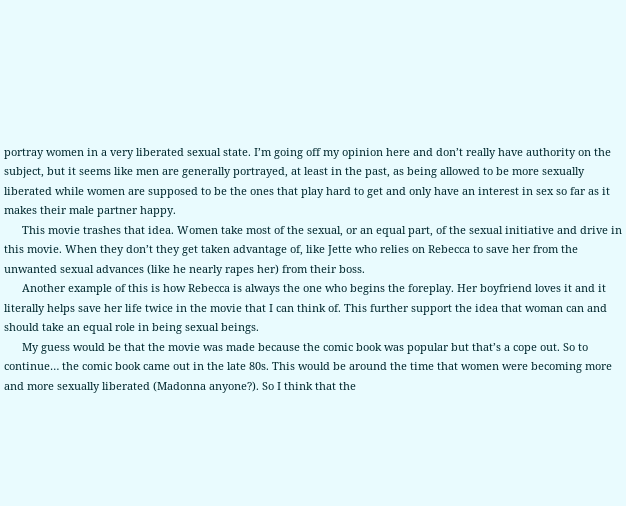portray women in a very liberated sexual state. I’m going off my opinion here and don’t really have authority on the subject, but it seems like men are generally portrayed, at least in the past, as being allowed to be more sexually liberated while women are supposed to be the ones that play hard to get and only have an interest in sex so far as it makes their male partner happy.
      This movie trashes that idea. Women take most of the sexual, or an equal part, of the sexual initiative and drive in this movie. When they don’t they get taken advantage of, like Jette who relies on Rebecca to save her from the unwanted sexual advances (like he nearly rapes her) from their boss.
      Another example of this is how Rebecca is always the one who begins the foreplay. Her boyfriend loves it and it literally helps save her life twice in the movie that I can think of. This further support the idea that woman can and should take an equal role in being sexual beings.
      My guess would be that the movie was made because the comic book was popular but that’s a cope out. So to continue… the comic book came out in the late 80s. This would be around the time that women were becoming more and more sexually liberated (Madonna anyone?). So I think that the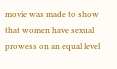movie was made to show that women have sexual prowess on an equal level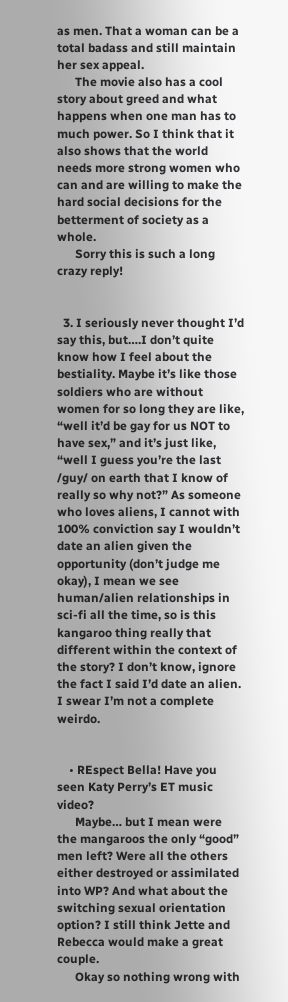as men. That a woman can be a total badass and still maintain her sex appeal.
      The movie also has a cool story about greed and what happens when one man has to much power. So I think that it also shows that the world needs more strong women who can and are willing to make the hard social decisions for the betterment of society as a whole.
      Sorry this is such a long crazy reply!


  3. I seriously never thought I’d say this, but….I don’t quite know how I feel about the bestiality. Maybe it’s like those soldiers who are without women for so long they are like, “well it’d be gay for us NOT to have sex,” and it’s just like, “well I guess you’re the last /guy/ on earth that I know of really so why not?” As someone who loves aliens, I cannot with 100% conviction say I wouldn’t date an alien given the opportunity (don’t judge me okay), I mean we see human/alien relationships in sci-fi all the time, so is this kangaroo thing really that different within the context of the story? I don’t know, ignore the fact I said I’d date an alien. I swear I’m not a complete weirdo.


    • REspect Bella! Have you seen Katy Perry’s ET music video?
      Maybe… but I mean were the mangaroos the only “good” men left? Were all the others either destroyed or assimilated into WP? And what about the switching sexual orientation option? I still think Jette and Rebecca would make a great couple.
      Okay so nothing wrong with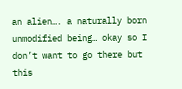an alien…. a naturally born unmodified being… okay so I don’t want to go there but this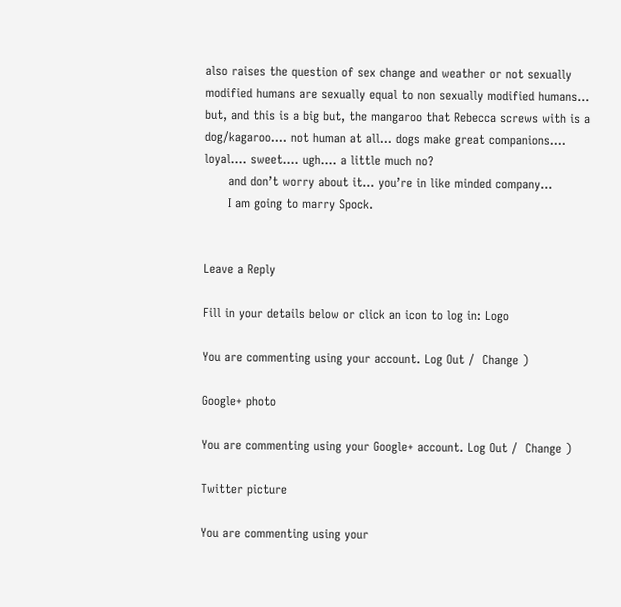also raises the question of sex change and weather or not sexually modified humans are sexually equal to non sexually modified humans… but, and this is a big but, the mangaroo that Rebecca screws with is a dog/kagaroo…. not human at all… dogs make great companions…. loyal…. sweet…. ugh…. a little much no?
      and don’t worry about it… you’re in like minded company…
      I am going to marry Spock.


Leave a Reply

Fill in your details below or click an icon to log in: Logo

You are commenting using your account. Log Out /  Change )

Google+ photo

You are commenting using your Google+ account. Log Out /  Change )

Twitter picture

You are commenting using your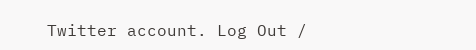Twitter account. Log Out /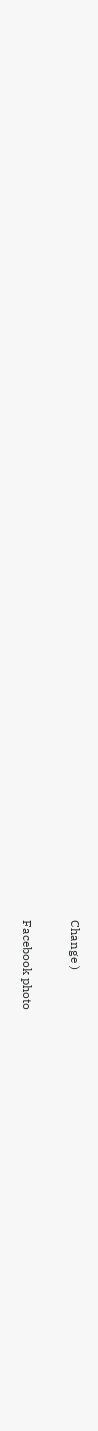Change )

Facebook photo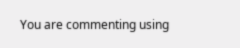You are commenting using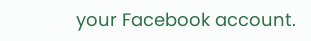your Facebook account.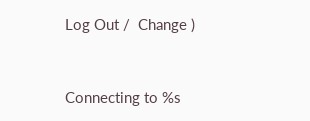Log Out /  Change )


Connecting to %s